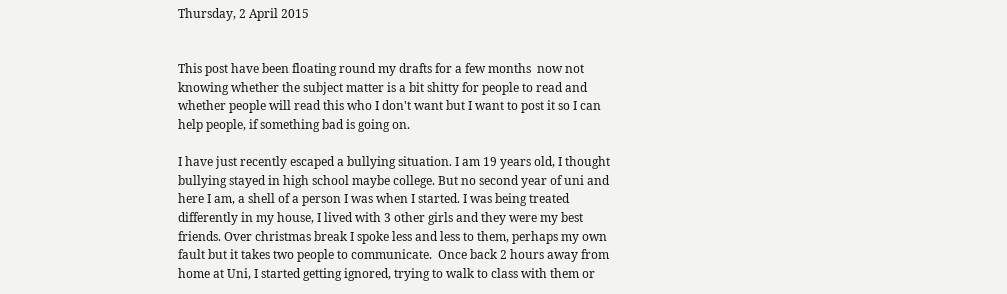Thursday, 2 April 2015


This post have been floating round my drafts for a few months  now not knowing whether the subject matter is a bit shitty for people to read and whether people will read this who I don't want but I want to post it so I can help people, if something bad is going on.

I have just recently escaped a bullying situation. I am 19 years old, I thought bullying stayed in high school maybe college. But no second year of uni and here I am, a shell of a person I was when I started. I was being treated differently in my house, I lived with 3 other girls and they were my best friends. Over christmas break I spoke less and less to them, perhaps my own fault but it takes two people to communicate.  Once back 2 hours away from home at Uni, I started getting ignored, trying to walk to class with them or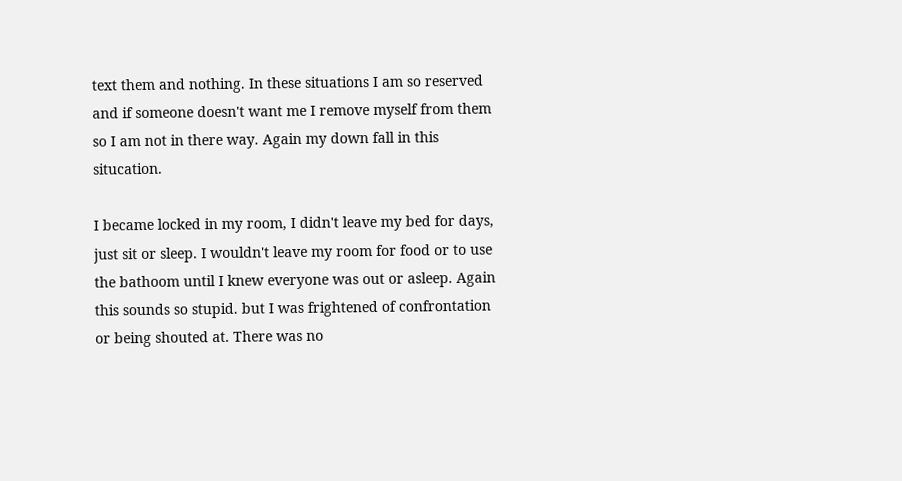text them and nothing. In these situations I am so reserved and if someone doesn't want me I remove myself from them so I am not in there way. Again my down fall in this situcation.

I became locked in my room, I didn't leave my bed for days, just sit or sleep. I wouldn't leave my room for food or to use the bathoom until I knew everyone was out or asleep. Again this sounds so stupid. but I was frightened of confrontation or being shouted at. There was no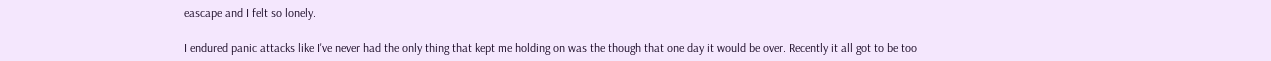eascape and I felt so lonely.

I endured panic attacks like I've never had the only thing that kept me holding on was the though that one day it would be over. Recently it all got to be too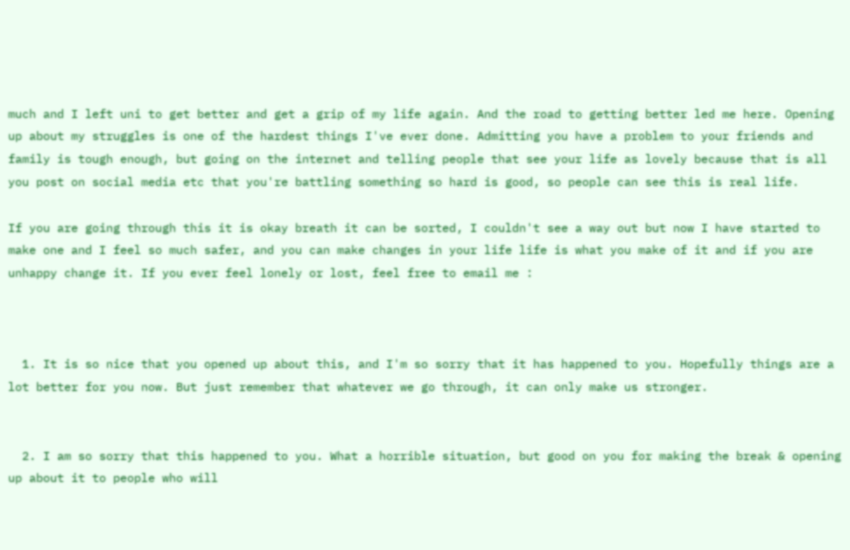much and I left uni to get better and get a grip of my life again. And the road to getting better led me here. Opening up about my struggles is one of the hardest things I've ever done. Admitting you have a problem to your friends and family is tough enough, but going on the internet and telling people that see your life as lovely because that is all you post on social media etc that you're battling something so hard is good, so people can see this is real life.

If you are going through this it is okay breath it can be sorted, I couldn't see a way out but now I have started to make one and I feel so much safer, and you can make changes in your life life is what you make of it and if you are unhappy change it. If you ever feel lonely or lost, feel free to email me :



  1. It is so nice that you opened up about this, and I'm so sorry that it has happened to you. Hopefully things are a lot better for you now. But just remember that whatever we go through, it can only make us stronger.


  2. I am so sorry that this happened to you. What a horrible situation, but good on you for making the break & opening up about it to people who will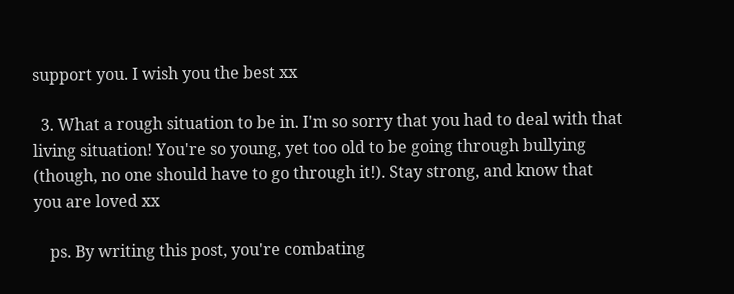support you. I wish you the best xx

  3. What a rough situation to be in. I'm so sorry that you had to deal with that living situation! You're so young, yet too old to be going through bullying (though, no one should have to go through it!). Stay strong, and know that you are loved xx

    ps. By writing this post, you're combating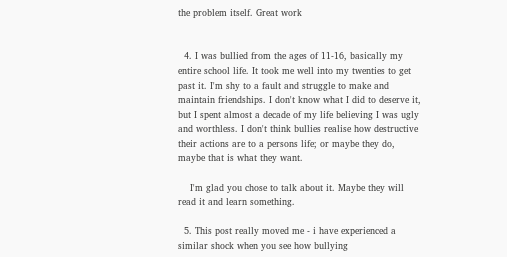the problem itself. Great work


  4. I was bullied from the ages of 11-16, basically my entire school life. It took me well into my twenties to get past it. I'm shy to a fault and struggle to make and maintain friendships. I don't know what I did to deserve it, but I spent almost a decade of my life believing I was ugly and worthless. I don't think bullies realise how destructive their actions are to a persons life; or maybe they do, maybe that is what they want.

    I'm glad you chose to talk about it. Maybe they will read it and learn something.

  5. This post really moved me - i have experienced a similar shock when you see how bullying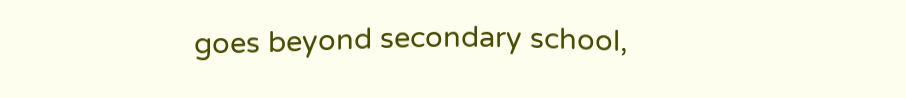goes beyond secondary school,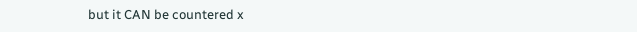but it CAN be countered x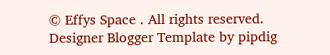© Effys Space . All rights reserved.
Designer Blogger Template by pipdig